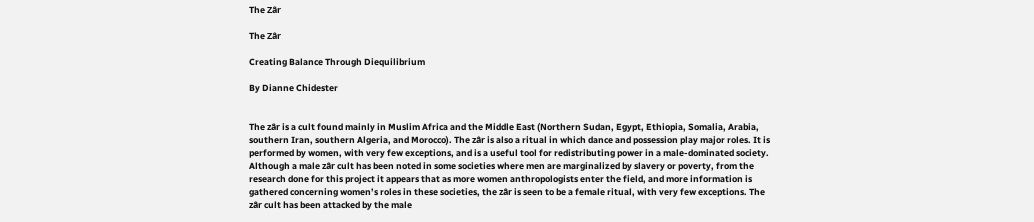The Zâr

The Zâr

Creating Balance Through Diequilibrium

By Dianne Chidester


The zâr is a cult found mainly in Muslim Africa and the Middle East (Northern Sudan, Egypt, Ethiopia, Somalia, Arabia, southern Iran, southern Algeria, and Morocco). The zâr is also a ritual in which dance and possession play major roles. It is performed by women, with very few exceptions, and is a useful tool for redistributing power in a male-dominated society. Although a male zâr cult has been noted in some societies where men are marginalized by slavery or poverty, from the research done for this project it appears that as more women anthropologists enter the field, and more information is gathered concerning women’s roles in these societies, the zâr is seen to be a female ritual, with very few exceptions. The zâr cult has been attacked by the male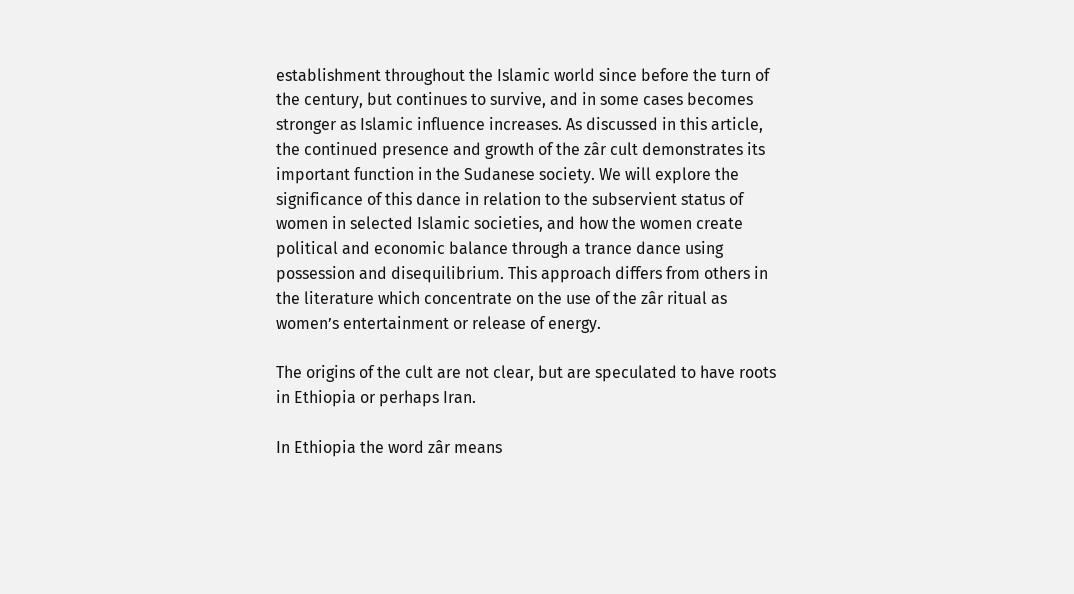establishment throughout the Islamic world since before the turn of the century, but continues to survive, and in some cases becomes stronger as Islamic influence increases. As discussed in this article, the continued presence and growth of the zâr cult demonstrates its important function in the Sudanese society. We will explore the significance of this dance in relation to the subservient status of women in selected Islamic societies, and how the women create political and economic balance through a trance dance using possession and disequilibrium. This approach differs from others in the literature which concentrate on the use of the zâr ritual as women’s entertainment or release of energy.

The origins of the cult are not clear, but are speculated to have roots in Ethiopia or perhaps Iran.

In Ethiopia the word zâr means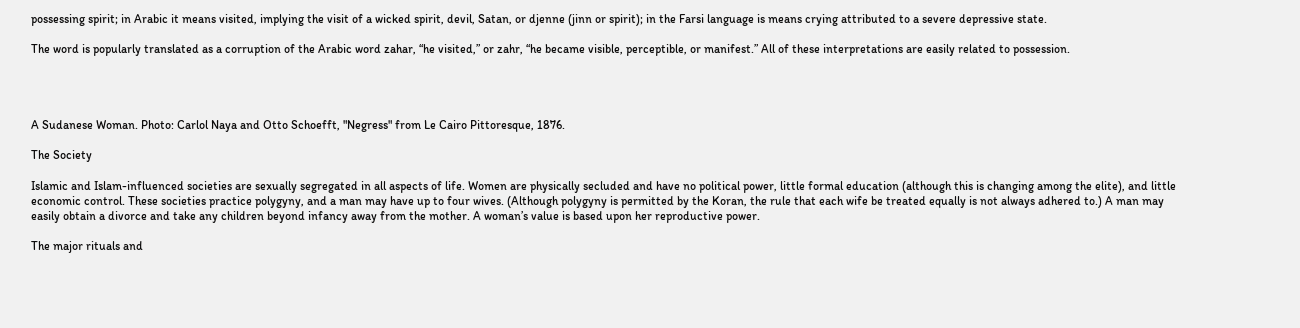possessing spirit; in Arabic it means visited, implying the visit of a wicked spirit, devil, Satan, or djenne (jinn or spirit); in the Farsi language is means crying attributed to a severe depressive state.

The word is popularly translated as a corruption of the Arabic word zahar, “he visited,” or zahr, “he became visible, perceptible, or manifest.” All of these interpretations are easily related to possession.




A Sudanese Woman. Photo: Carlol Naya and Otto Schoefft, "Negress" from Le Cairo Pittoresque, 1876.

The Society

Islamic and Islam-influenced societies are sexually segregated in all aspects of life. Women are physically secluded and have no political power, little formal education (although this is changing among the elite), and little economic control. These societies practice polygyny, and a man may have up to four wives. (Although polygyny is permitted by the Koran, the rule that each wife be treated equally is not always adhered to.) A man may easily obtain a divorce and take any children beyond infancy away from the mother. A woman’s value is based upon her reproductive power.

The major rituals and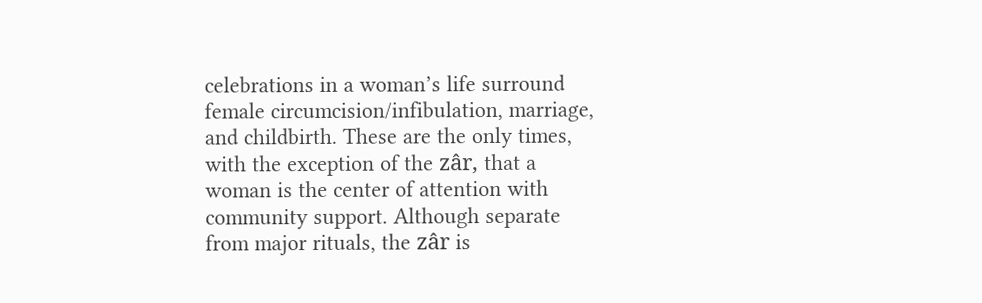celebrations in a woman’s life surround female circumcision/infibulation, marriage, and childbirth. These are the only times, with the exception of the zâr, that a woman is the center of attention with community support. Although separate from major rituals, the zâr is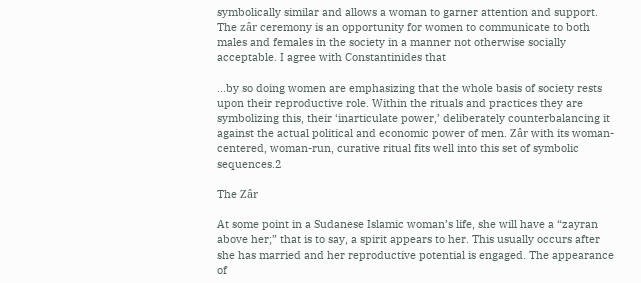symbolically similar and allows a woman to garner attention and support. The zâr ceremony is an opportunity for women to communicate to both males and females in the society in a manner not otherwise socially acceptable. I agree with Constantinides that

…by so doing women are emphasizing that the whole basis of society rests upon their reproductive role. Within the rituals and practices they are symbolizing this, their ‘inarticulate power,’ deliberately counterbalancing it against the actual political and economic power of men. Zâr with its woman-centered, woman-run, curative ritual fits well into this set of symbolic sequences.2

The Zâr

At some point in a Sudanese Islamic woman’s life, she will have a “zayran above her;” that is to say, a spirit appears to her. This usually occurs after she has married and her reproductive potential is engaged. The appearance of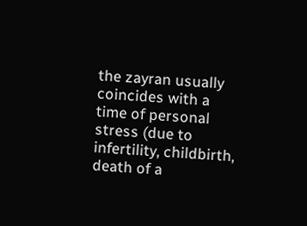the zayran usually coincides with a time of personal stress (due to infertility, childbirth, death of a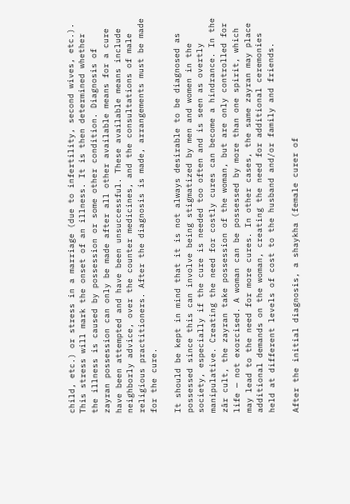child, etc.) or stress in a marriage (due to infertility, second wives, etc.). This stress will mark the onset of an illness. It is then determined whether the illness is caused by possession or some other condition. Diagnosis of zayran possession can only be made after all other available means for a cure have been attempted and have been unsuccessful. These available means include neighborly advice, over the counter medicines, and the consultations of male religious practitioners. After the diagnosis is made, arrangements must be made for the cure.

It should be kept in mind that it is not always desirable to be diagnosed as possessed since this can involve being stigmatized by men and women in the society, especially if the cure is needed too often and is seen as overtly manipulative. Creating the need for costly cures can become a hindrance. In the zâr cult, the zayran take possession of the woman, but are only controlled for life — not exorcised. A woman can be possessed by more than one spirit, which may lead to the need for more cures. In other cases, the same zayran may place additional demands on the woman, creating the need for additional ceremonies held at different levels of cost to the husband and/or family and friends.

After the initial diagnosis, a shaykha (female curer of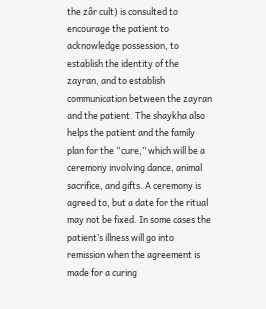the zâr cult) is consulted to encourage the patient to acknowledge possession, to establish the identity of the zayran, and to establish communication between the zayran and the patient. The shaykha also helps the patient and the family plan for the “cure,” which will be a ceremony involving dance, animal sacrifice, and gifts. A ceremony is agreed to, but a date for the ritual may not be fixed. In some cases the patient’s illness will go into remission when the agreement is made for a curing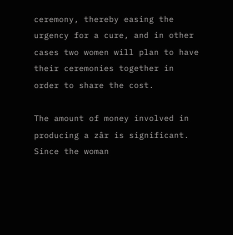ceremony, thereby easing the urgency for a cure, and in other cases two women will plan to have their ceremonies together in order to share the cost.

The amount of money involved in producing a zâr is significant. Since the woman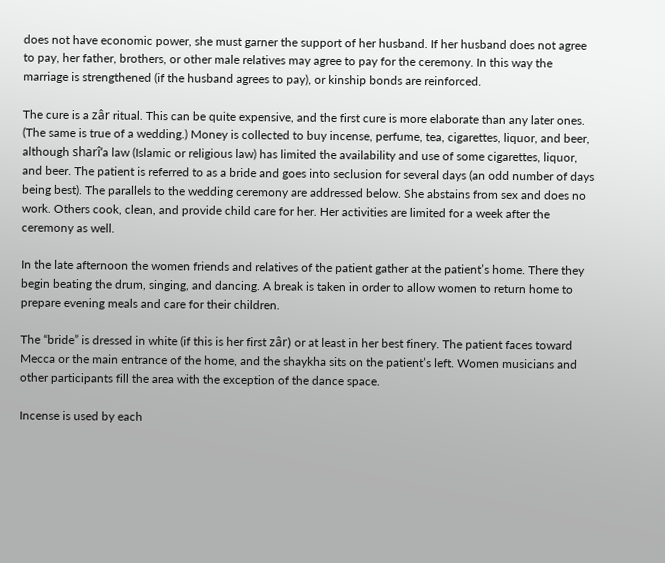does not have economic power, she must garner the support of her husband. If her husband does not agree to pay, her father, brothers, or other male relatives may agree to pay for the ceremony. In this way the marriage is strengthened (if the husband agrees to pay), or kinship bonds are reinforced.

The cure is a zâr ritual. This can be quite expensive, and the first cure is more elaborate than any later ones. (The same is true of a wedding.) Money is collected to buy incense, perfume, tea, cigarettes, liquor, and beer, although sharî‘a law (Islamic or religious law) has limited the availability and use of some cigarettes, liquor, and beer. The patient is referred to as a bride and goes into seclusion for several days (an odd number of days being best). The parallels to the wedding ceremony are addressed below. She abstains from sex and does no work. Others cook, clean, and provide child care for her. Her activities are limited for a week after the ceremony as well.

In the late afternoon the women friends and relatives of the patient gather at the patient’s home. There they begin beating the drum, singing, and dancing. A break is taken in order to allow women to return home to prepare evening meals and care for their children.

The “bride” is dressed in white (if this is her first zâr) or at least in her best finery. The patient faces toward Mecca or the main entrance of the home, and the shaykha sits on the patient’s left. Women musicians and other participants fill the area with the exception of the dance space.

Incense is used by each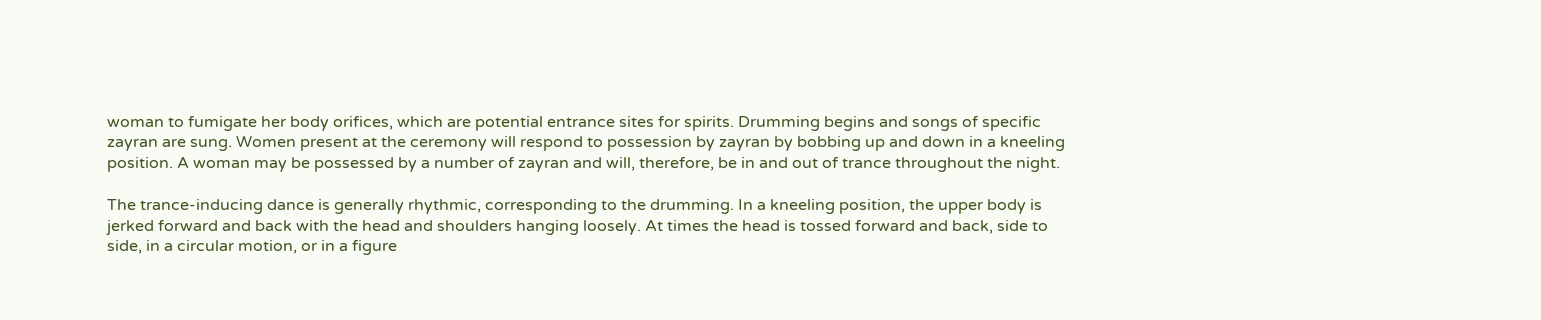woman to fumigate her body orifices, which are potential entrance sites for spirits. Drumming begins and songs of specific zayran are sung. Women present at the ceremony will respond to possession by zayran by bobbing up and down in a kneeling position. A woman may be possessed by a number of zayran and will, therefore, be in and out of trance throughout the night.

The trance-inducing dance is generally rhythmic, corresponding to the drumming. In a kneeling position, the upper body is jerked forward and back with the head and shoulders hanging loosely. At times the head is tossed forward and back, side to side, in a circular motion, or in a figure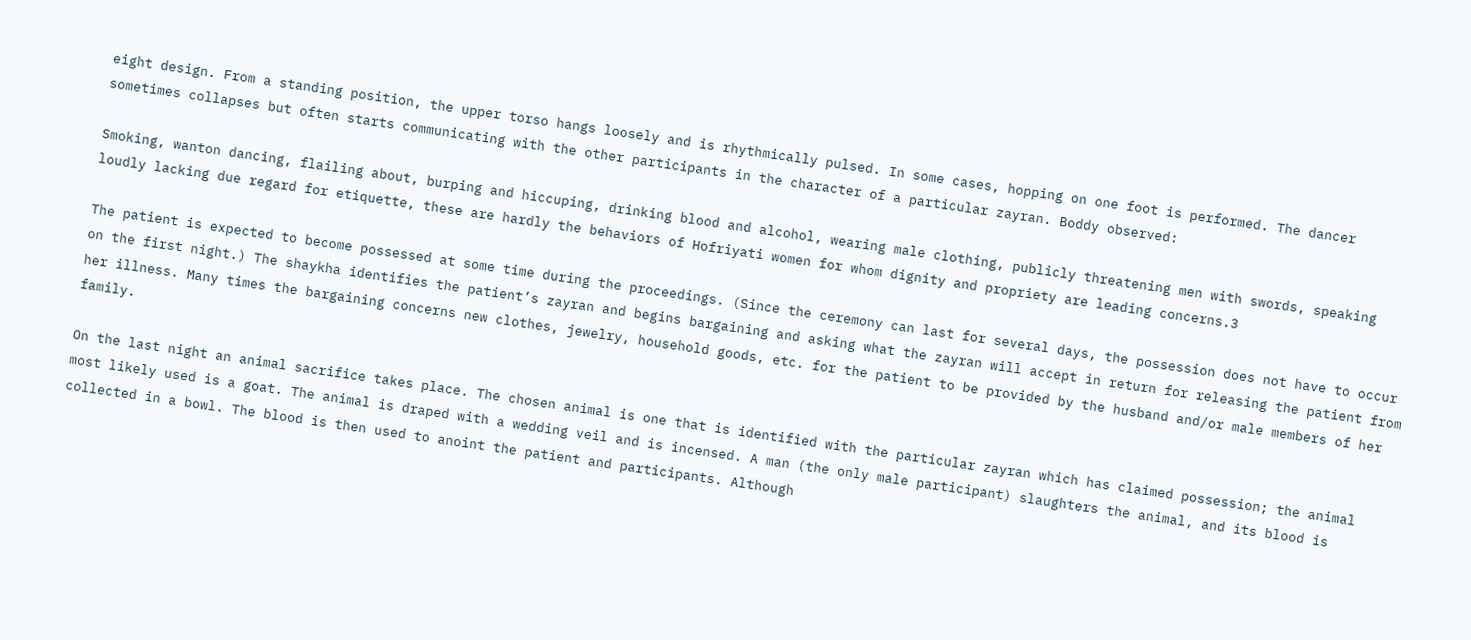eight design. From a standing position, the upper torso hangs loosely and is rhythmically pulsed. In some cases, hopping on one foot is performed. The dancer sometimes collapses but often starts communicating with the other participants in the character of a particular zayran. Boddy observed:

Smoking, wanton dancing, flailing about, burping and hiccuping, drinking blood and alcohol, wearing male clothing, publicly threatening men with swords, speaking loudly lacking due regard for etiquette, these are hardly the behaviors of Hofriyati women for whom dignity and propriety are leading concerns.3

The patient is expected to become possessed at some time during the proceedings. (Since the ceremony can last for several days, the possession does not have to occur on the first night.) The shaykha identifies the patient’s zayran and begins bargaining and asking what the zayran will accept in return for releasing the patient from her illness. Many times the bargaining concerns new clothes, jewelry, household goods, etc. for the patient to be provided by the husband and/or male members of her family.

On the last night an animal sacrifice takes place. The chosen animal is one that is identified with the particular zayran which has claimed possession; the animal most likely used is a goat. The animal is draped with a wedding veil and is incensed. A man (the only male participant) slaughters the animal, and its blood is collected in a bowl. The blood is then used to anoint the patient and participants. Although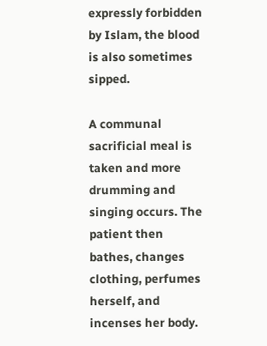expressly forbidden by Islam, the blood is also sometimes sipped.

A communal sacrificial meal is taken and more drumming and singing occurs. The patient then bathes, changes clothing, perfumes herself, and incenses her body.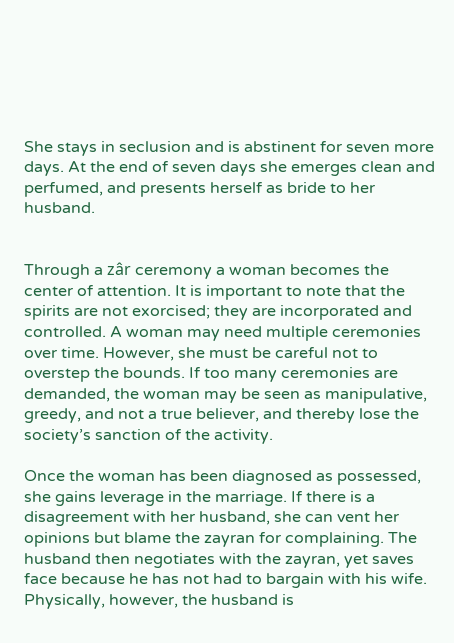She stays in seclusion and is abstinent for seven more days. At the end of seven days she emerges clean and perfumed, and presents herself as bride to her husband.


Through a zâr ceremony a woman becomes the center of attention. It is important to note that the spirits are not exorcised; they are incorporated and controlled. A woman may need multiple ceremonies over time. However, she must be careful not to overstep the bounds. If too many ceremonies are demanded, the woman may be seen as manipulative, greedy, and not a true believer, and thereby lose the society’s sanction of the activity.

Once the woman has been diagnosed as possessed, she gains leverage in the marriage. If there is a disagreement with her husband, she can vent her opinions but blame the zayran for complaining. The husband then negotiates with the zayran, yet saves face because he has not had to bargain with his wife. Physically, however, the husband is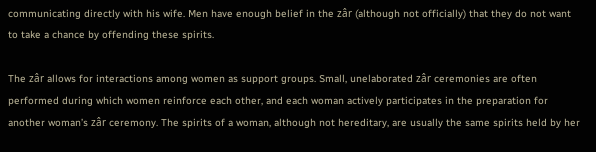communicating directly with his wife. Men have enough belief in the zâr (although not officially) that they do not want to take a chance by offending these spirits.

The zâr allows for interactions among women as support groups. Small, unelaborated zâr ceremonies are often performed during which women reinforce each other, and each woman actively participates in the preparation for another woman’s zâr ceremony. The spirits of a woman, although not hereditary, are usually the same spirits held by her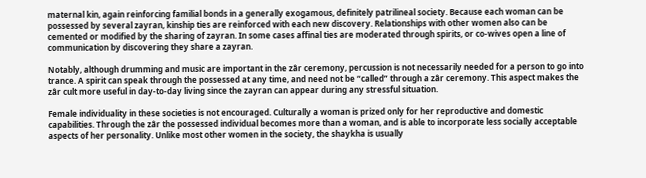maternal kin, again reinforcing familial bonds in a generally exogamous, definitely patrilineal society. Because each woman can be possessed by several zayran, kinship ties are reinforced with each new discovery. Relationships with other women also can be cemented or modified by the sharing of zayran. In some cases affinal ties are moderated through spirits, or co-wives open a line of communication by discovering they share a zayran.

Notably, although drumming and music are important in the zâr ceremony, percussion is not necessarily needed for a person to go into trance. A spirit can speak through the possessed at any time, and need not be “called” through a zâr ceremony. This aspect makes the zâr cult more useful in day-to-day living since the zayran can appear during any stressful situation.

Female individuality in these societies is not encouraged. Culturally a woman is prized only for her reproductive and domestic capabilities. Through the zâr the possessed individual becomes more than a woman, and is able to incorporate less socially acceptable aspects of her personality. Unlike most other women in the society, the shaykha is usually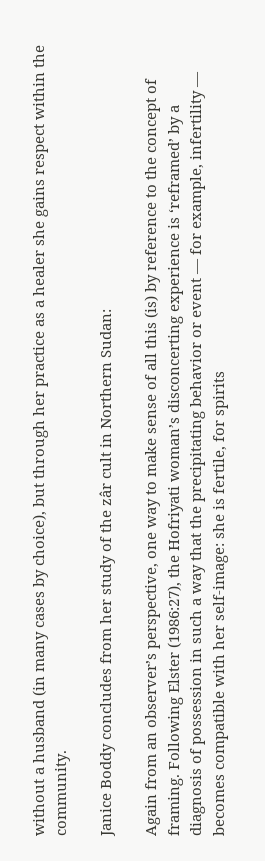without a husband (in many cases by choice), but through her practice as a healer she gains respect within the community.

Janice Boddy concludes from her study of the zâr cult in Northern Sudan:

Again from an observer’s perspective, one way to make sense of all this (is) by reference to the concept of framing. Following Elster (1986:27), the Hofriyati woman’s disconcerting experience is ‘reframed’ by a diagnosis of possession in such a way that the precipitating behavior or event — for example, infertility — becomes compatible with her self-image: she is fertile, for spirits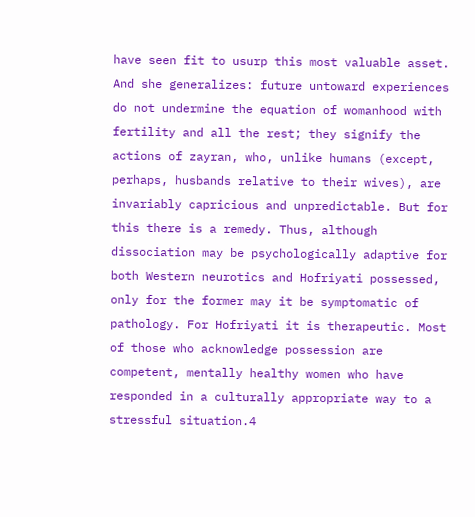have seen fit to usurp this most valuable asset. And she generalizes: future untoward experiences do not undermine the equation of womanhood with fertility and all the rest; they signify the actions of zayran, who, unlike humans (except, perhaps, husbands relative to their wives), are invariably capricious and unpredictable. But for this there is a remedy. Thus, although dissociation may be psychologically adaptive for both Western neurotics and Hofriyati possessed, only for the former may it be symptomatic of pathology. For Hofriyati it is therapeutic. Most of those who acknowledge possession are competent, mentally healthy women who have responded in a culturally appropriate way to a stressful situation.4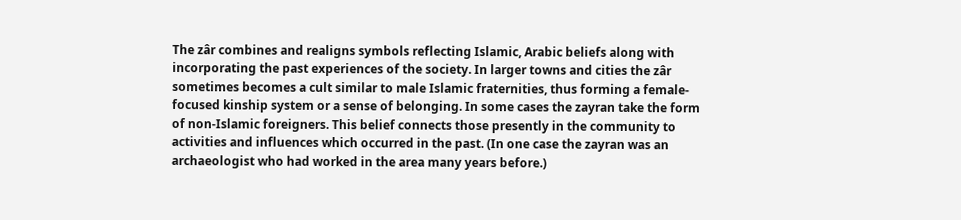The zâr combines and realigns symbols reflecting Islamic, Arabic beliefs along with incorporating the past experiences of the society. In larger towns and cities the zâr sometimes becomes a cult similar to male Islamic fraternities, thus forming a female-focused kinship system or a sense of belonging. In some cases the zayran take the form of non-Islamic foreigners. This belief connects those presently in the community to activities and influences which occurred in the past. (In one case the zayran was an archaeologist who had worked in the area many years before.)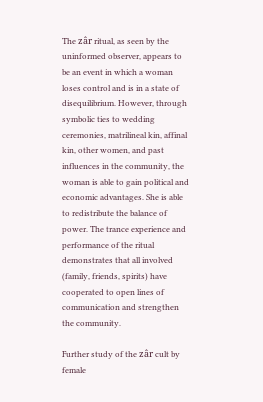The zâr ritual, as seen by the uninformed observer, appears to be an event in which a woman loses control and is in a state of disequilibrium. However, through symbolic ties to wedding ceremonies, matrilineal kin, affinal kin, other women, and past influences in the community, the woman is able to gain political and economic advantages. She is able to redistribute the balance of power. The trance experience and performance of the ritual demonstrates that all involved (family, friends, spirits) have cooperated to open lines of communication and strengthen the community.

Further study of the zâr cult by female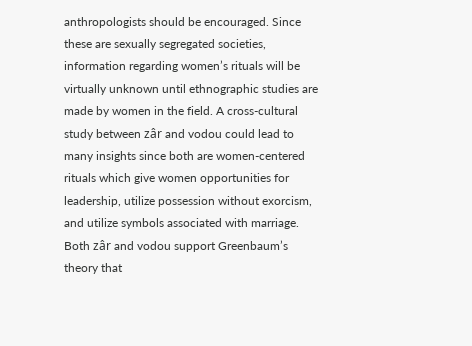anthropologists should be encouraged. Since these are sexually segregated societies, information regarding women’s rituals will be virtually unknown until ethnographic studies are made by women in the field. A cross-cultural study between zâr and vodou could lead to many insights since both are women-centered rituals which give women opportunities for leadership, utilize possession without exorcism, and utilize symbols associated with marriage. Both zâr and vodou support Greenbaum’s theory that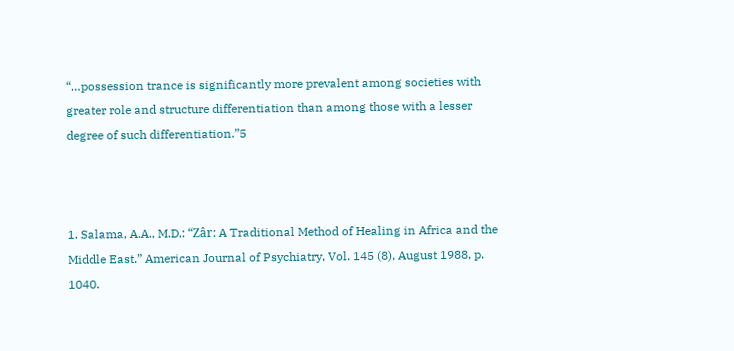“…possession trance is significantly more prevalent among societies with greater role and structure differentiation than among those with a lesser degree of such differentiation.”5



1. Salama, A.A., M.D.: “Zâr: A Traditional Method of Healing in Africa and the Middle East.” American Journal of Psychiatry, Vol. 145 (8), August 1988, p. 1040.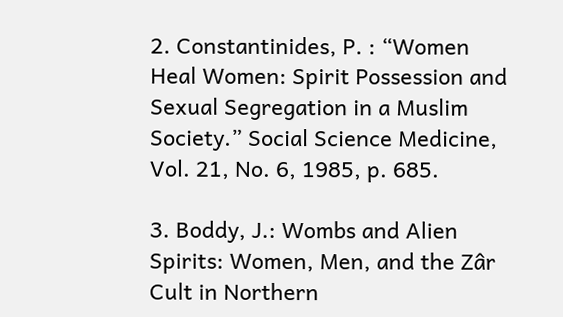2. Constantinides, P. : “Women Heal Women: Spirit Possession and Sexual Segregation in a Muslim Society.” Social Science Medicine, Vol. 21, No. 6, 1985, p. 685.

3. Boddy, J.: Wombs and Alien Spirits: Women, Men, and the Zâr Cult in Northern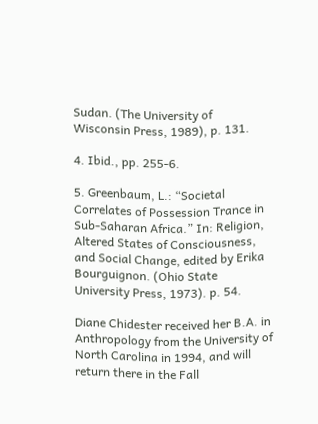Sudan. (The University of Wisconsin Press, 1989), p. 131.

4. Ibid., pp. 255-6.

5. Greenbaum, L.: “Societal Correlates of Possession Trance in Sub-Saharan Africa.” In: Religion, Altered States of Consciousness, and Social Change, edited by Erika Bourguignon. (Ohio State University Press, 1973). p. 54.

Diane Chidester received her B.A. in Anthropology from the University of North Carolina in 1994, and will return there in the Fall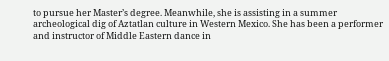to pursue her Master’s degree. Meanwhile, she is assisting in a summer archeological dig of Aztatlan culture in Western Mexico. She has been a performer and instructor of Middle Eastern dance in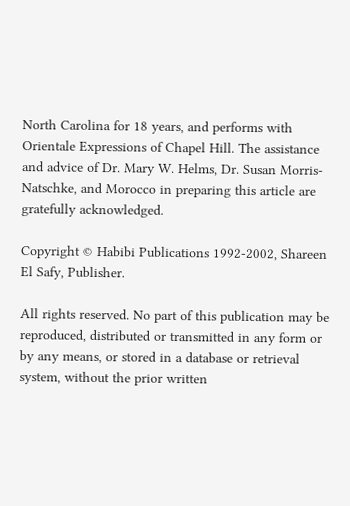North Carolina for 18 years, and performs with Orientale Expressions of Chapel Hill. The assistance and advice of Dr. Mary W. Helms, Dr. Susan Morris-Natschke, and Morocco in preparing this article are gratefully acknowledged.

Copyright © Habibi Publications 1992-2002, Shareen El Safy, Publisher.

All rights reserved. No part of this publication may be reproduced, distributed or transmitted in any form or by any means, or stored in a database or retrieval system, without the prior written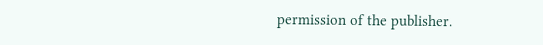permission of the publisher.